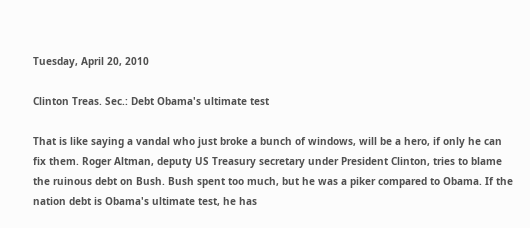Tuesday, April 20, 2010

Clinton Treas. Sec.: Debt Obama's ultimate test

That is like saying a vandal who just broke a bunch of windows, will be a hero, if only he can fix them. Roger Altman, deputy US Treasury secretary under President Clinton, tries to blame the ruinous debt on Bush. Bush spent too much, but he was a piker compared to Obama. If the nation debt is Obama's ultimate test, he has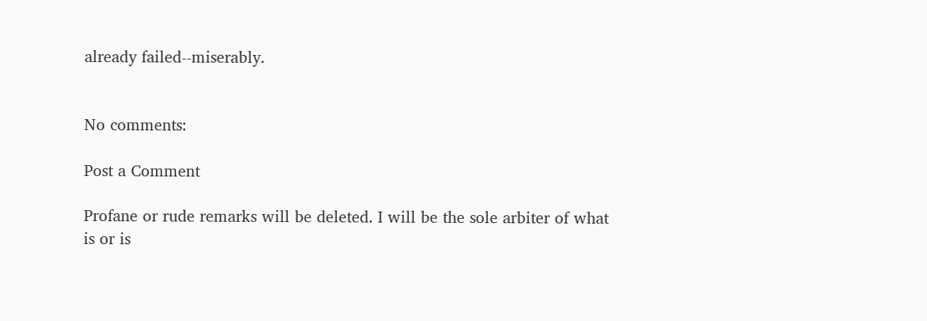already failed--miserably.


No comments:

Post a Comment

Profane or rude remarks will be deleted. I will be the sole arbiter of what is or is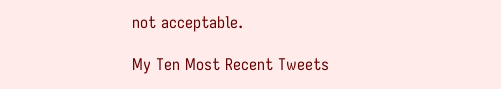not acceptable.

My Ten Most Recent Tweets